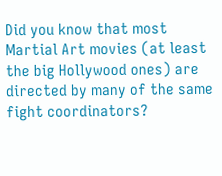Did you know that most Martial Art movies (at least the big Hollywood ones) are directed by many of the same fight coordinators?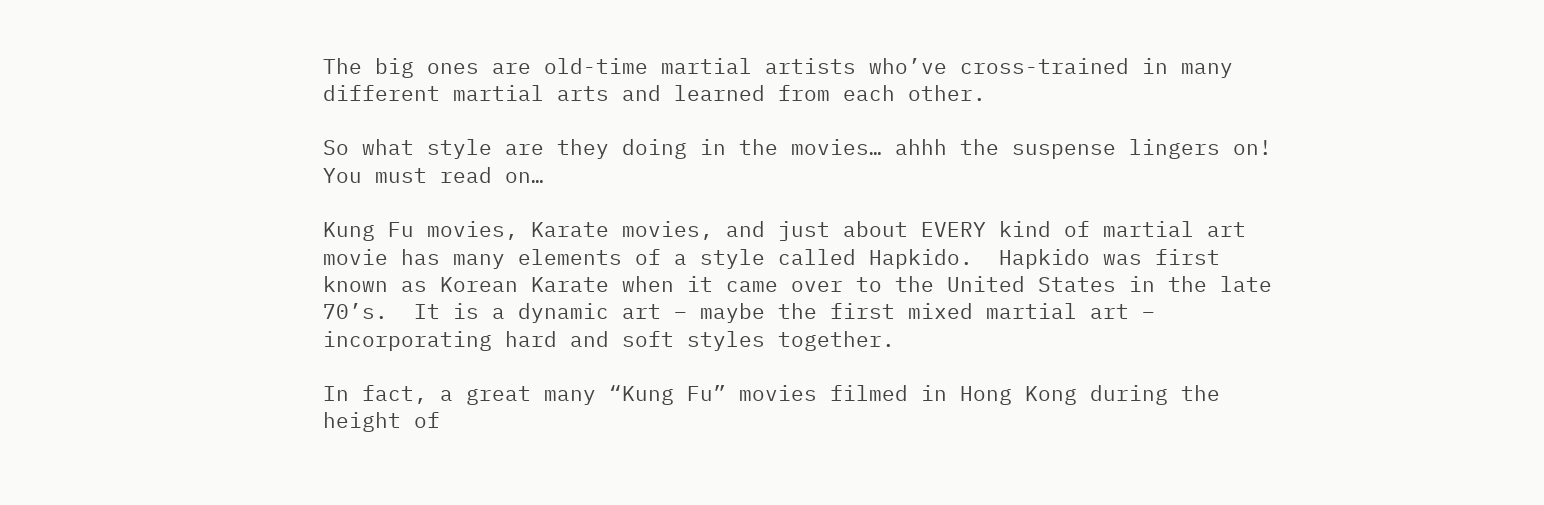The big ones are old-time martial artists who’ve cross-trained in many different martial arts and learned from each other.

So what style are they doing in the movies… ahhh the suspense lingers on!  You must read on…

Kung Fu movies, Karate movies, and just about EVERY kind of martial art movie has many elements of a style called Hapkido.  Hapkido was first known as Korean Karate when it came over to the United States in the late 70’s.  It is a dynamic art – maybe the first mixed martial art – incorporating hard and soft styles together.

In fact, a great many “Kung Fu” movies filmed in Hong Kong during the height of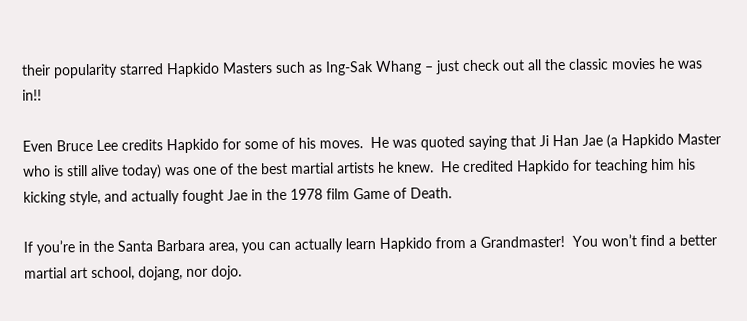their popularity starred Hapkido Masters such as Ing-Sak Whang – just check out all the classic movies he was in!!

Even Bruce Lee credits Hapkido for some of his moves.  He was quoted saying that Ji Han Jae (a Hapkido Master who is still alive today) was one of the best martial artists he knew.  He credited Hapkido for teaching him his kicking style, and actually fought Jae in the 1978 film Game of Death.

If you’re in the Santa Barbara area, you can actually learn Hapkido from a Grandmaster!  You won’t find a better martial art school, dojang, nor dojo.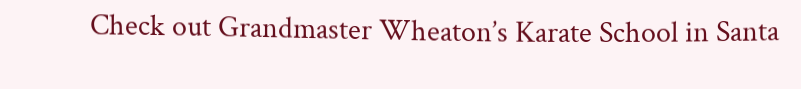Check out Grandmaster Wheaton’s Karate School in Santa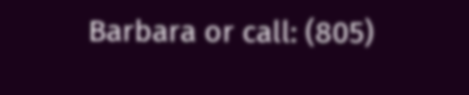Barbara or call: (805)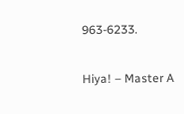963-6233.

Hiya! – Master A